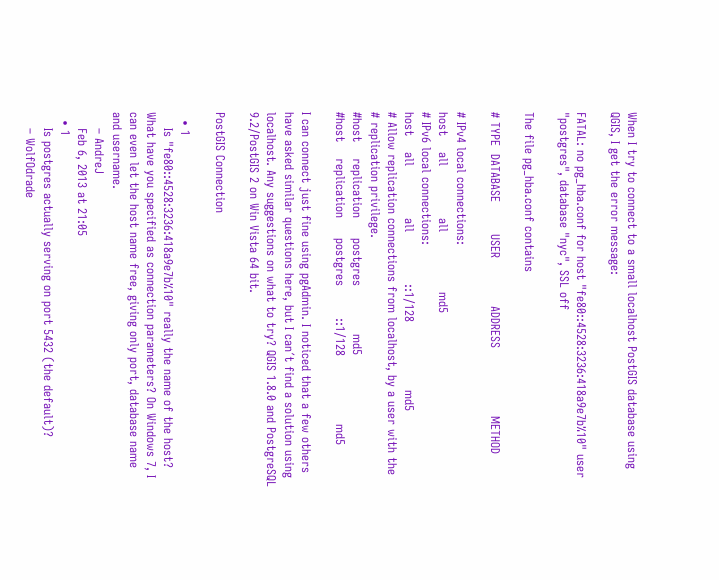When I try to connect to a small localhost PostGIS database using QGIS, I get the error message:

FATAL: no pg_hba.conf for host "fe80::4528:3236:418a9e7b%10" user "postgres", database "nyc", SSL off

The file pg_hba.conf contains

# TYPE  DATABASE        USER            ADDRESS                 METHOD

# IPv4 local connections:
host    all             all               md5
# IPv6 local connections:
host    all             all             ::1/128                 md5
# Allow replication connections from localhost, by a user with the
# replication privilege.
#host    replication     postgres            md5
#host    replication     postgres        ::1/128                 md5

I can connect just fine using pgAdmin. I noticed that a few others have asked similar questions here, but I can´t find a solution using localhost. Any suggestions on what to try? QGIS 1.8.0 and PostgreSQL 9.2/PostGIS 2 on Win Vista 64 bit.

PostGIS Connection

  • 1
    Is "fe80::4528:3236:418a9e7b%10" really the name of the host? What have you specified as connection parameters? On Windows 7, I can even let the host name free, giving only port, database name and username.
    – AndreJ
    Feb 6, 2013 at 21:05
  • 1
    Is postgres actually serving on port 5432 (the default)?
    – WolfOdrade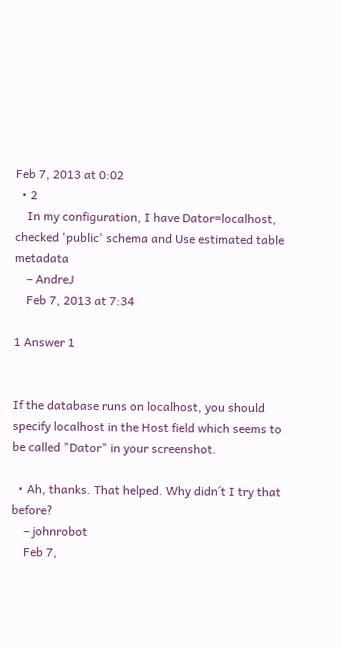Feb 7, 2013 at 0:02
  • 2
    In my configuration, I have Dator=localhost, checked 'public' schema and Use estimated table metadata
    – AndreJ
    Feb 7, 2013 at 7:34

1 Answer 1


If the database runs on localhost, you should specify localhost in the Host field which seems to be called "Dator" in your screenshot.

  • Ah, thanks. That helped. Why didn´t I try that before?
    – johnrobot
    Feb 7,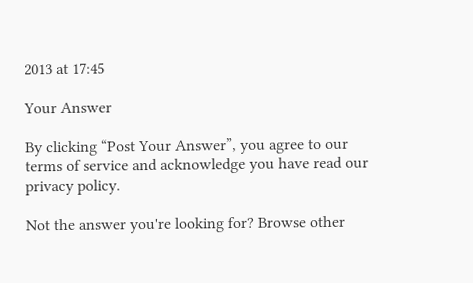2013 at 17:45

Your Answer

By clicking “Post Your Answer”, you agree to our terms of service and acknowledge you have read our privacy policy.

Not the answer you're looking for? Browse other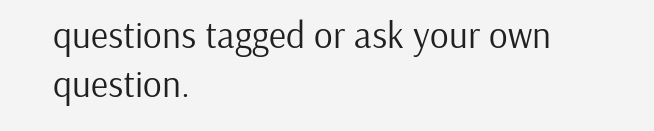questions tagged or ask your own question.